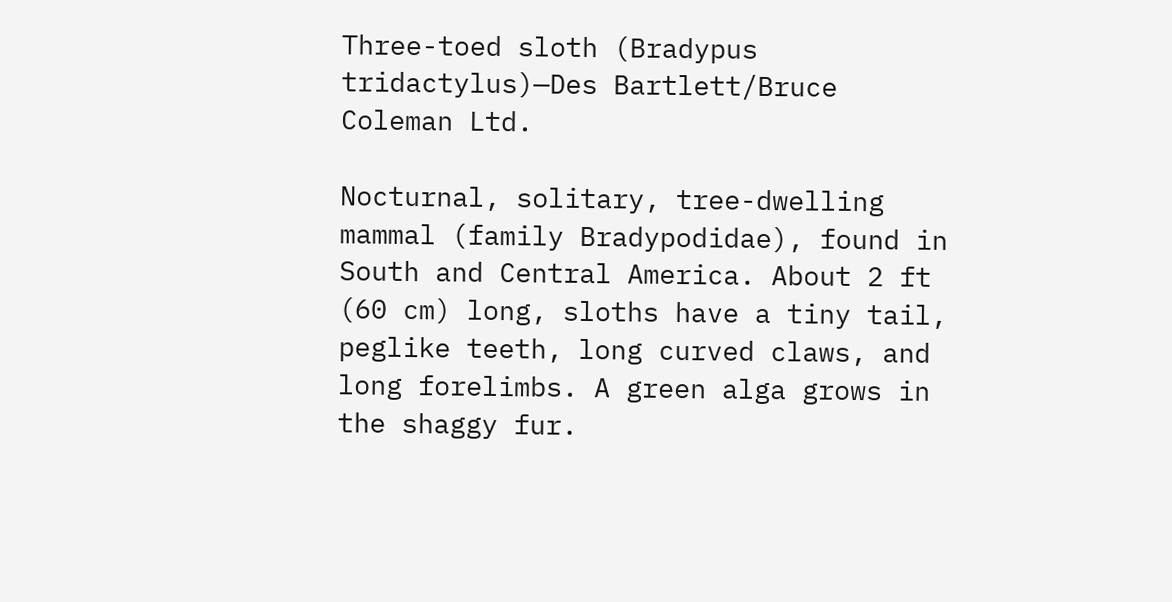Three-toed sloth (Bradypus tridactylus)—Des Bartlett/Bruce Coleman Ltd.

Nocturnal, solitary, tree-dwelling mammal (family Bradypodidae), found in South and Central America. About 2 ft (60 cm) long, sloths have a tiny tail, peglike teeth, long curved claws, and long forelimbs. A green alga grows in the shaggy fur.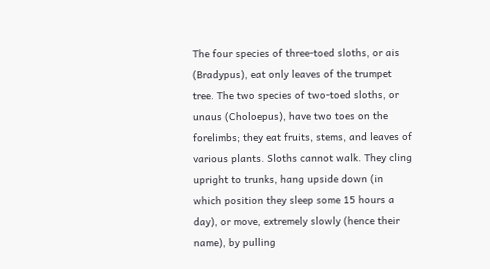The four species of three-toed sloths, or ais (Bradypus), eat only leaves of the trumpet tree. The two species of two-toed sloths, or unaus (Choloepus), have two toes on the forelimbs; they eat fruits, stems, and leaves of various plants. Sloths cannot walk. They cling upright to trunks, hang upside down (in which position they sleep some 15 hours a day), or move, extremely slowly (hence their name), by pulling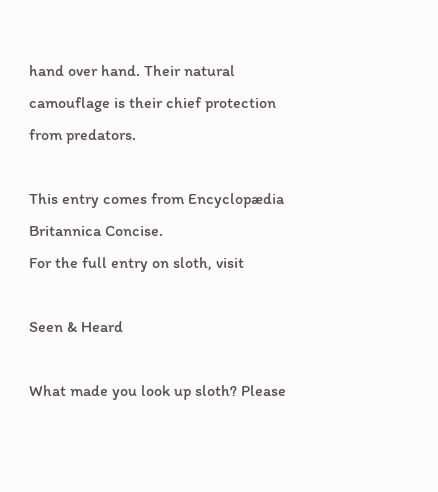hand over hand. Their natural camouflage is their chief protection from predators.

This entry comes from Encyclopædia Britannica Concise.
For the full entry on sloth, visit

Seen & Heard

What made you look up sloth? Please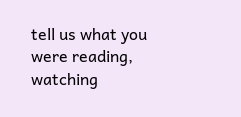tell us what you were reading, watching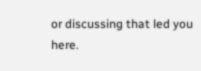or discussing that led you here.